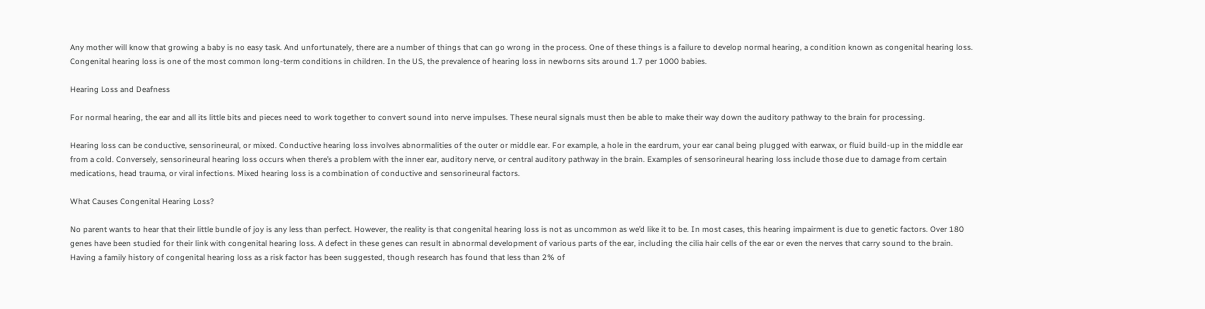Any mother will know that growing a baby is no easy task. And unfortunately, there are a number of things that can go wrong in the process. One of these things is a failure to develop normal hearing, a condition known as congenital hearing loss. Congenital hearing loss is one of the most common long-term conditions in children. In the US, the prevalence of hearing loss in newborns sits around 1.7 per 1000 babies.

Hearing Loss and Deafness

For normal hearing, the ear and all its little bits and pieces need to work together to convert sound into nerve impulses. These neural signals must then be able to make their way down the auditory pathway to the brain for processing.

Hearing loss can be conductive, sensorineural, or mixed. Conductive hearing loss involves abnormalities of the outer or middle ear. For example, a hole in the eardrum, your ear canal being plugged with earwax, or fluid build-up in the middle ear from a cold. Conversely, sensorineural hearing loss occurs when there’s a problem with the inner ear, auditory nerve, or central auditory pathway in the brain. Examples of sensorineural hearing loss include those due to damage from certain medications, head trauma, or viral infections. Mixed hearing loss is a combination of conductive and sensorineural factors.

What Causes Congenital Hearing Loss?

No parent wants to hear that their little bundle of joy is any less than perfect. However, the reality is that congenital hearing loss is not as uncommon as we’d like it to be. In most cases, this hearing impairment is due to genetic factors. Over 180 genes have been studied for their link with congenital hearing loss. A defect in these genes can result in abnormal development of various parts of the ear, including the cilia hair cells of the ear or even the nerves that carry sound to the brain. Having a family history of congenital hearing loss as a risk factor has been suggested, though research has found that less than 2% of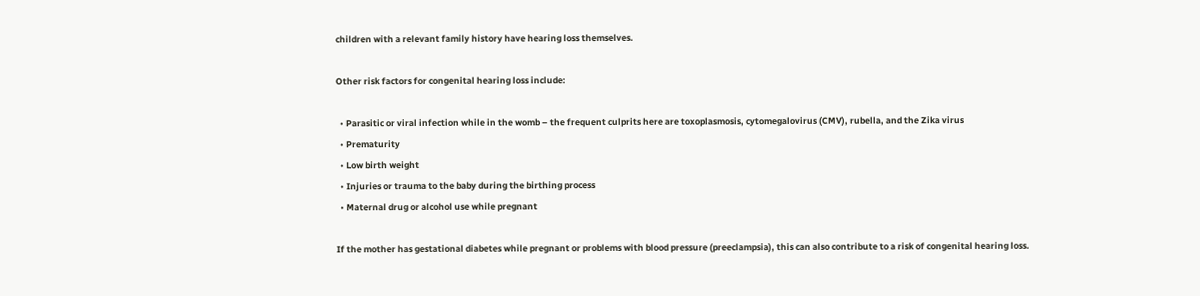children with a relevant family history have hearing loss themselves.

Other risk factors for congenital hearing loss include:

  • Parasitic or viral infection while in the womb – the frequent culprits here are toxoplasmosis, cytomegalovirus (CMV), rubella, and the Zika virus
  • Prematurity
  • Low birth weight
  • Injuries or trauma to the baby during the birthing process
  • Maternal drug or alcohol use while pregnant

If the mother has gestational diabetes while pregnant or problems with blood pressure (preeclampsia), this can also contribute to a risk of congenital hearing loss.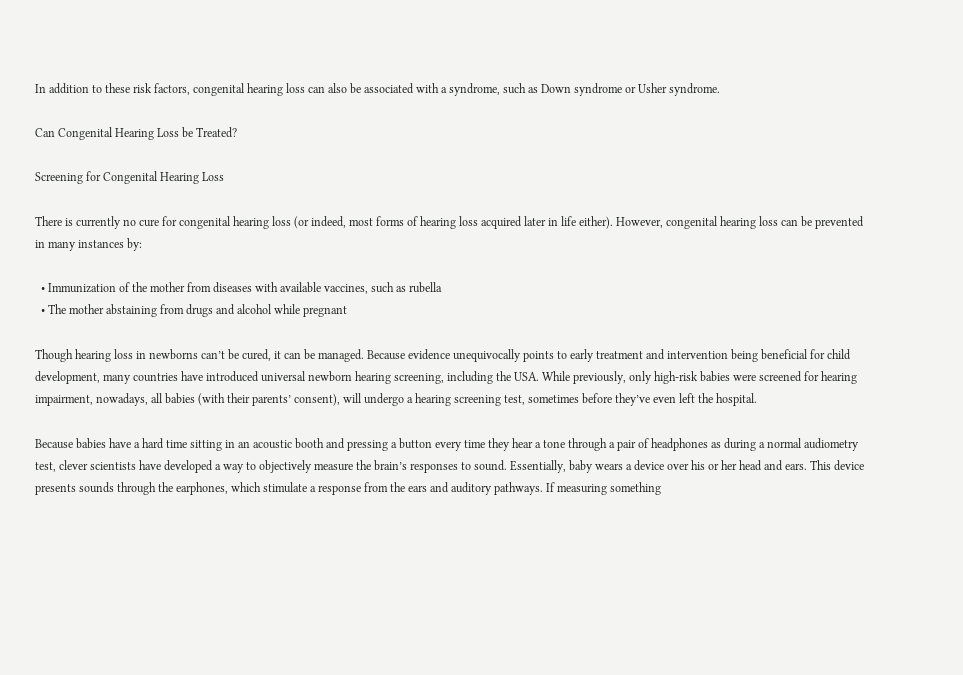In addition to these risk factors, congenital hearing loss can also be associated with a syndrome, such as Down syndrome or Usher syndrome.

Can Congenital Hearing Loss be Treated?

Screening for Congenital Hearing Loss

There is currently no cure for congenital hearing loss (or indeed, most forms of hearing loss acquired later in life either). However, congenital hearing loss can be prevented in many instances by:

  • Immunization of the mother from diseases with available vaccines, such as rubella
  • The mother abstaining from drugs and alcohol while pregnant

Though hearing loss in newborns can’t be cured, it can be managed. Because evidence unequivocally points to early treatment and intervention being beneficial for child development, many countries have introduced universal newborn hearing screening, including the USA. While previously, only high-risk babies were screened for hearing impairment, nowadays, all babies (with their parents’ consent), will undergo a hearing screening test, sometimes before they’ve even left the hospital.

Because babies have a hard time sitting in an acoustic booth and pressing a button every time they hear a tone through a pair of headphones as during a normal audiometry test, clever scientists have developed a way to objectively measure the brain’s responses to sound. Essentially, baby wears a device over his or her head and ears. This device presents sounds through the earphones, which stimulate a response from the ears and auditory pathways. If measuring something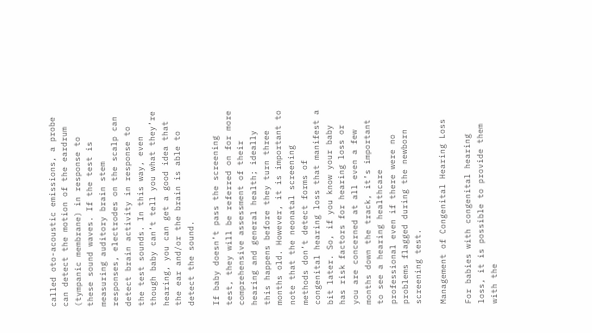called oto-acoustic emissions, a probe can detect the motion of the eardrum (tympanic membrane) in response to these sound waves. If the test is measuring auditory brain stem responses, electrodes on the scalp can detect brain activity in response to the test sounds. In this way, even though baby can’t tell you what they’re hearing, you can get a good idea that the ear and/or the brain is able to detect the sound.

If baby doesn’t pass the screening test, they will be referred on for more comprehensive assessment of their hearing and general health; ideally this happens before they turn three months old. However, it is important to note that the neonatal screening methods don’t detect forms of congenital hearing loss that manifest a bit later. So, if you know your baby has risk factors for hearing loss or you are concerned at all even a few months down the track, it’s important to see a hearing healthcare professional even if there were no problems flagged during the newborn screening test.

Management of Congenital Hearing Loss

For babies with congenital hearing loss, it is possible to provide them with the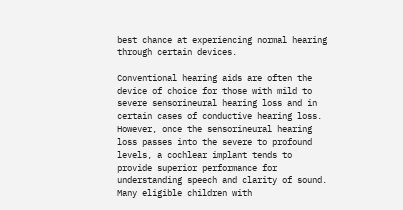best chance at experiencing normal hearing through certain devices.

Conventional hearing aids are often the device of choice for those with mild to severe sensorineural hearing loss and in certain cases of conductive hearing loss. However, once the sensorineural hearing loss passes into the severe to profound levels, a cochlear implant tends to provide superior performance for understanding speech and clarity of sound. Many eligible children with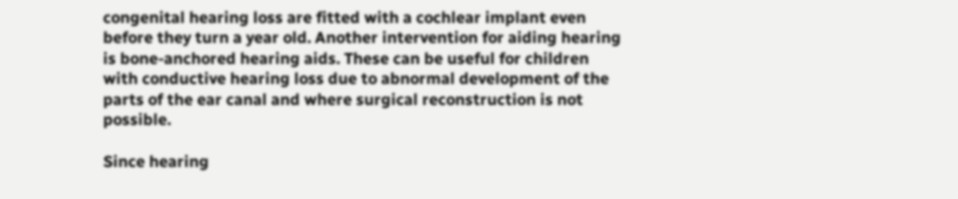congenital hearing loss are fitted with a cochlear implant even before they turn a year old. Another intervention for aiding hearing is bone-anchored hearing aids. These can be useful for children with conductive hearing loss due to abnormal development of the parts of the ear canal and where surgical reconstruction is not possible.

Since hearing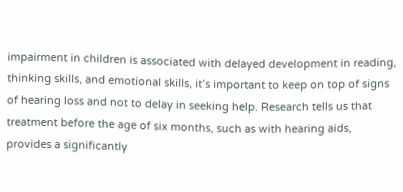impairment in children is associated with delayed development in reading, thinking skills, and emotional skills, it’s important to keep on top of signs of hearing loss and not to delay in seeking help. Research tells us that treatment before the age of six months, such as with hearing aids, provides a significantly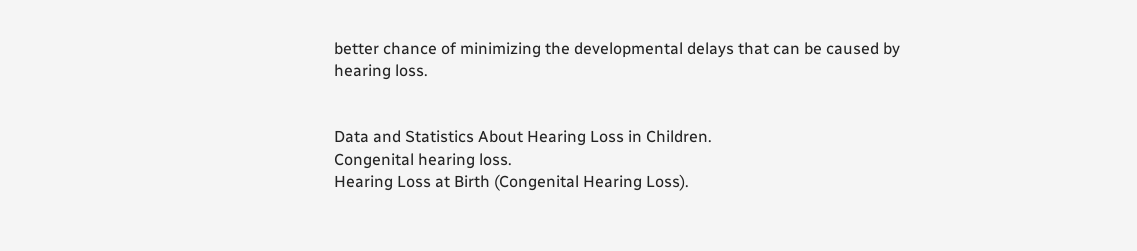better chance of minimizing the developmental delays that can be caused by hearing loss.


Data and Statistics About Hearing Loss in Children.
Congenital hearing loss.
Hearing Loss at Birth (Congenital Hearing Loss).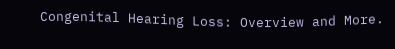Congenital Hearing Loss: Overview and More.